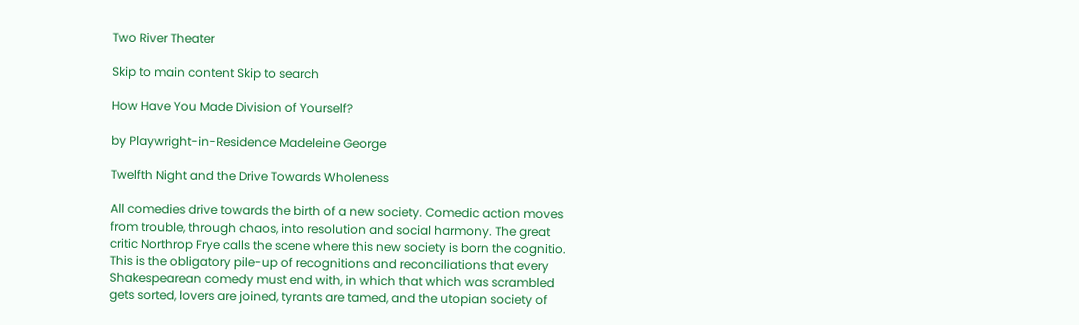Two River Theater

Skip to main content Skip to search

How Have You Made Division of Yourself?

by Playwright-in-Residence Madeleine George

Twelfth Night and the Drive Towards Wholeness

All comedies drive towards the birth of a new society. Comedic action moves from trouble, through chaos, into resolution and social harmony. The great critic Northrop Frye calls the scene where this new society is born the cognitio. This is the obligatory pile-up of recognitions and reconciliations that every Shakespearean comedy must end with, in which that which was scrambled gets sorted, lovers are joined, tyrants are tamed, and the utopian society of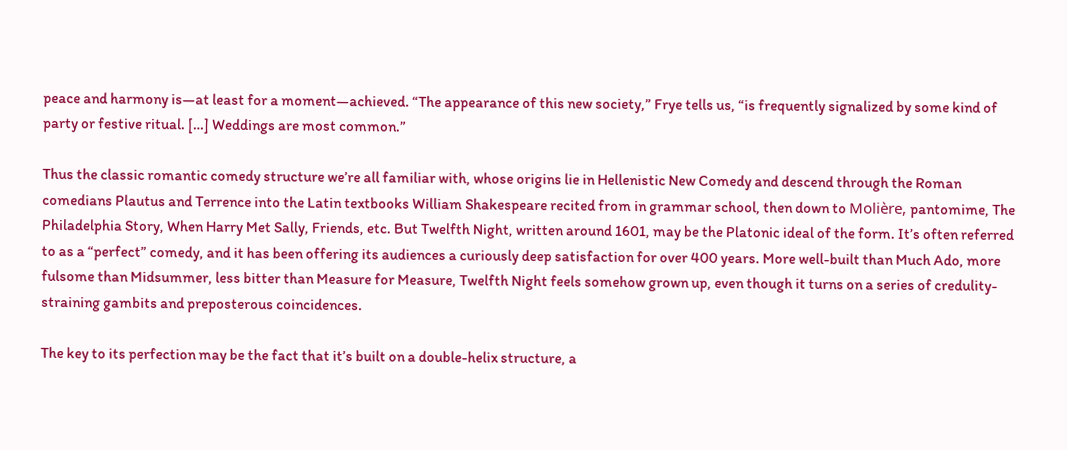peace and harmony is—at least for a moment—achieved. “The appearance of this new society,” Frye tells us, “is frequently signalized by some kind of party or festive ritual. […] Weddings are most common.”

Thus the classic romantic comedy structure we’re all familiar with, whose origins lie in Hellenistic New Comedy and descend through the Roman comedians Plautus and Terrence into the Latin textbooks William Shakespeare recited from in grammar school, then down to Molière, pantomime, The Philadelphia Story, When Harry Met Sally, Friends, etc. But Twelfth Night, written around 1601, may be the Platonic ideal of the form. It’s often referred to as a “perfect” comedy, and it has been offering its audiences a curiously deep satisfaction for over 400 years. More well-built than Much Ado, more fulsome than Midsummer, less bitter than Measure for Measure, Twelfth Night feels somehow grown up, even though it turns on a series of credulity-straining gambits and preposterous coincidences.

The key to its perfection may be the fact that it’s built on a double-helix structure, a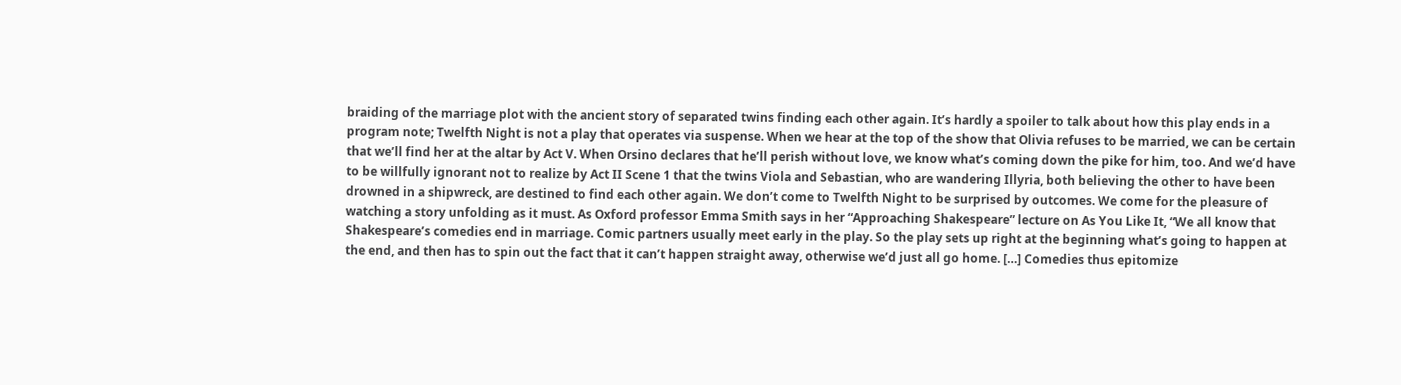braiding of the marriage plot with the ancient story of separated twins finding each other again. It’s hardly a spoiler to talk about how this play ends in a program note; Twelfth Night is not a play that operates via suspense. When we hear at the top of the show that Olivia refuses to be married, we can be certain that we’ll find her at the altar by Act V. When Orsino declares that he’ll perish without love, we know what’s coming down the pike for him, too. And we’d have to be willfully ignorant not to realize by Act II Scene 1 that the twins Viola and Sebastian, who are wandering Illyria, both believing the other to have been drowned in a shipwreck, are destined to find each other again. We don’t come to Twelfth Night to be surprised by outcomes. We come for the pleasure of watching a story unfolding as it must. As Oxford professor Emma Smith says in her “Approaching Shakespeare” lecture on As You Like It, “We all know that Shakespeare’s comedies end in marriage. Comic partners usually meet early in the play. So the play sets up right at the beginning what’s going to happen at the end, and then has to spin out the fact that it can’t happen straight away, otherwise we’d just all go home. […] Comedies thus epitomize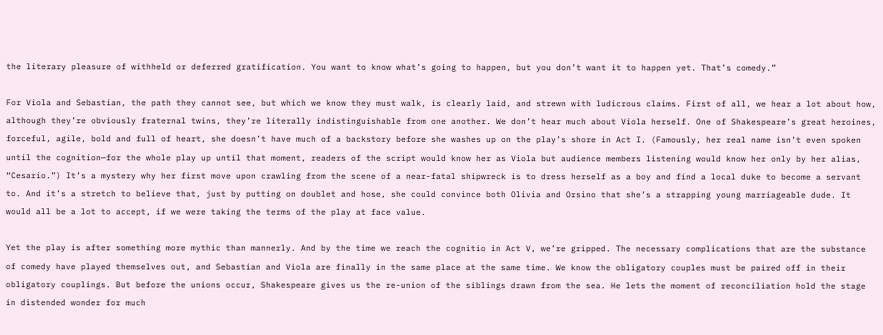the literary pleasure of withheld or deferred gratification. You want to know what’s going to happen, but you don’t want it to happen yet. That’s comedy.”

For Viola and Sebastian, the path they cannot see, but which we know they must walk, is clearly laid, and strewn with ludicrous claims. First of all, we hear a lot about how, although they’re obviously fraternal twins, they’re literally indistinguishable from one another. We don’t hear much about Viola herself. One of Shakespeare’s great heroines, forceful, agile, bold and full of heart, she doesn’t have much of a backstory before she washes up on the play’s shore in Act I. (Famously, her real name isn’t even spoken until the cognition—for the whole play up until that moment, readers of the script would know her as Viola but audience members listening would know her only by her alias, “Cesario.”) It’s a mystery why her first move upon crawling from the scene of a near-fatal shipwreck is to dress herself as a boy and find a local duke to become a servant to. And it’s a stretch to believe that, just by putting on doublet and hose, she could convince both Olivia and Orsino that she’s a strapping young marriageable dude. It would all be a lot to accept, if we were taking the terms of the play at face value.

Yet the play is after something more mythic than mannerly. And by the time we reach the cognitio in Act V, we’re gripped. The necessary complications that are the substance of comedy have played themselves out, and Sebastian and Viola are finally in the same place at the same time. We know the obligatory couples must be paired off in their obligatory couplings. But before the unions occur, Shakespeare gives us the re-union of the siblings drawn from the sea. He lets the moment of reconciliation hold the stage in distended wonder for much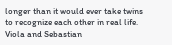longer than it would ever take twins to recognize each other in real life. Viola and Sebastian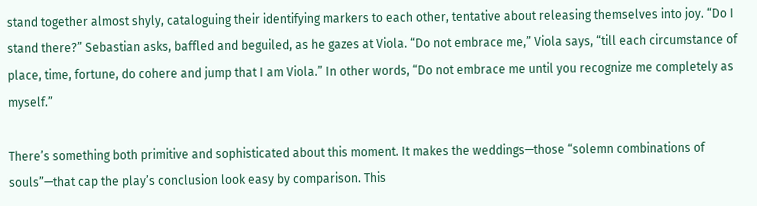stand together almost shyly, cataloguing their identifying markers to each other, tentative about releasing themselves into joy. “Do I stand there?” Sebastian asks, baffled and beguiled, as he gazes at Viola. “Do not embrace me,” Viola says, “till each circumstance of place, time, fortune, do cohere and jump that I am Viola.” In other words, “Do not embrace me until you recognize me completely as myself.”

There’s something both primitive and sophisticated about this moment. It makes the weddings—those “solemn combinations of souls”—that cap the play’s conclusion look easy by comparison. This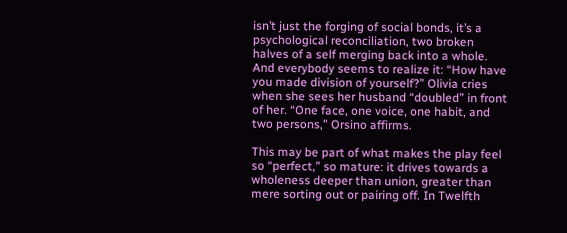isn’t just the forging of social bonds, it’s a psychological reconciliation, two broken halves of a self merging back into a whole. And everybody seems to realize it: “How have you made division of yourself?” Olivia cries when she sees her husband “doubled” in front of her. “One face, one voice, one habit, and two persons,” Orsino affirms.

This may be part of what makes the play feel so “perfect,” so mature: it drives towards a wholeness deeper than union, greater than mere sorting out or pairing off. In Twelfth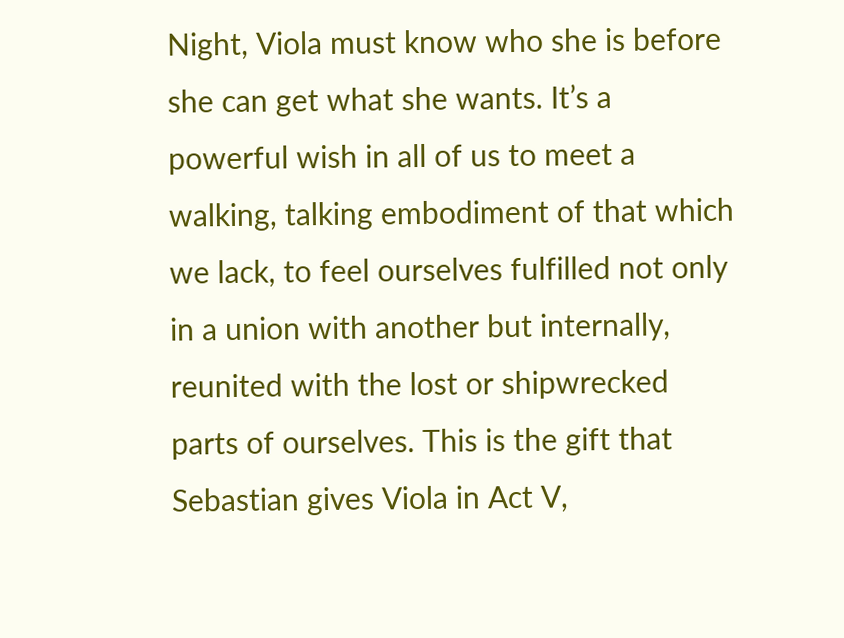Night, Viola must know who she is before she can get what she wants. It’s a powerful wish in all of us to meet a walking, talking embodiment of that which we lack, to feel ourselves fulfilled not only in a union with another but internally, reunited with the lost or shipwrecked parts of ourselves. This is the gift that Sebastian gives Viola in Act V,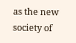as the new society of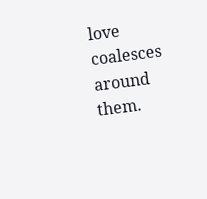love coalesces around them.